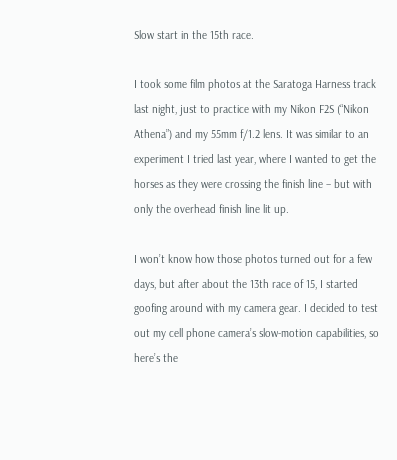Slow start in the 15th race.

I took some film photos at the Saratoga Harness track last night, just to practice with my Nikon F2S (“Nikon Athena”) and my 55mm f/1.2 lens. It was similar to an experiment I tried last year, where I wanted to get the horses as they were crossing the finish line – but with only the overhead finish line lit up.

I won’t know how those photos turned out for a few days, but after about the 13th race of 15, I started goofing around with my camera gear. I decided to test out my cell phone camera’s slow-motion capabilities, so here’s the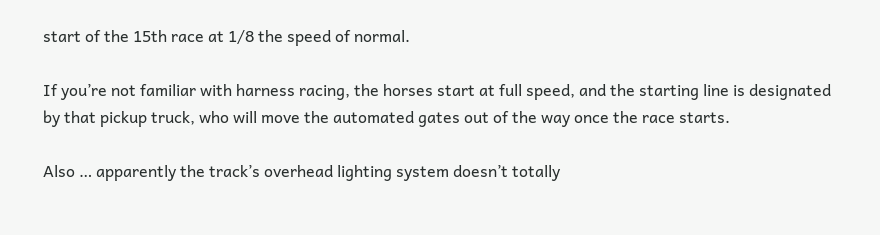start of the 15th race at 1/8 the speed of normal.

If you’re not familiar with harness racing, the horses start at full speed, and the starting line is designated by that pickup truck, who will move the automated gates out of the way once the race starts.

Also … apparently the track’s overhead lighting system doesn’t totally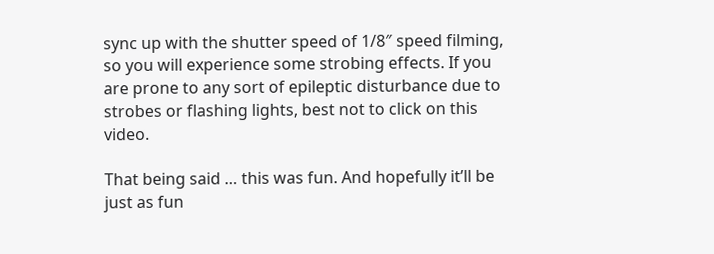sync up with the shutter speed of 1/8″ speed filming, so you will experience some strobing effects. If you are prone to any sort of epileptic disturbance due to strobes or flashing lights, best not to click on this video.

That being said … this was fun. And hopefully it’ll be just as fun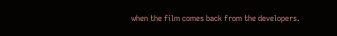when the film comes back from the developers.